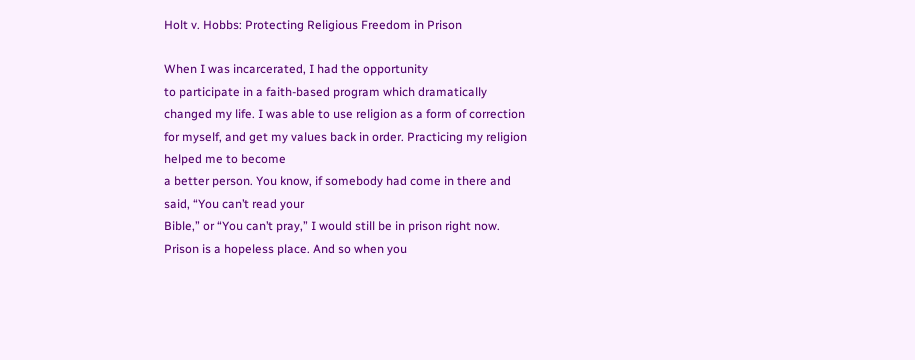Holt v. Hobbs: Protecting Religious Freedom in Prison

When I was incarcerated, I had the opportunity
to participate in a faith-based program which dramatically changed my life. I was able to use religion as a form of correction
for myself, and get my values back in order. Practicing my religion helped me to become
a better person. You know, if somebody had come in there and said, “You can’t read your
Bible,” or “You can’t pray,” I would still be in prison right now. Prison is a hopeless place. And so when you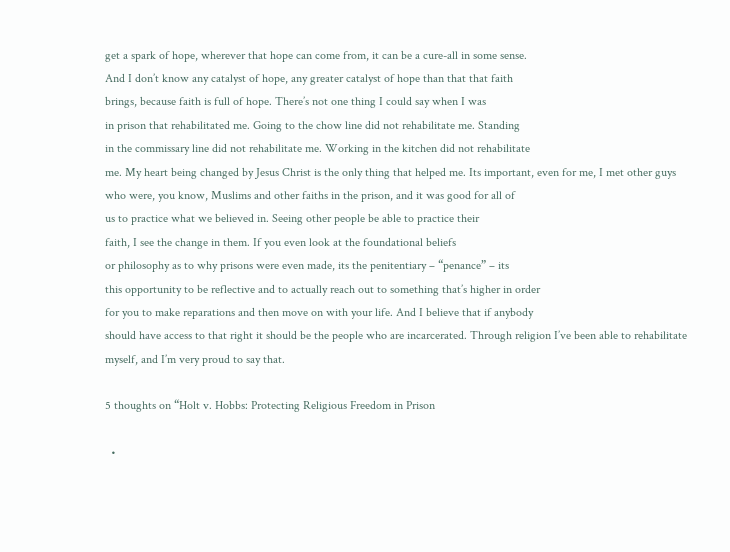get a spark of hope, wherever that hope can come from, it can be a cure-all in some sense.
And I don’t know any catalyst of hope, any greater catalyst of hope than that that faith
brings, because faith is full of hope. There’s not one thing I could say when I was
in prison that rehabilitated me. Going to the chow line did not rehabilitate me. Standing
in the commissary line did not rehabilitate me. Working in the kitchen did not rehabilitate
me. My heart being changed by Jesus Christ is the only thing that helped me. Its important, even for me, I met other guys
who were, you know, Muslims and other faiths in the prison, and it was good for all of
us to practice what we believed in. Seeing other people be able to practice their
faith, I see the change in them. If you even look at the foundational beliefs
or philosophy as to why prisons were even made, its the penitentiary – “penance” – its
this opportunity to be reflective and to actually reach out to something that’s higher in order
for you to make reparations and then move on with your life. And I believe that if anybody
should have access to that right it should be the people who are incarcerated. Through religion I’ve been able to rehabilitate
myself, and I’m very proud to say that.

5 thoughts on “Holt v. Hobbs: Protecting Religious Freedom in Prison

  •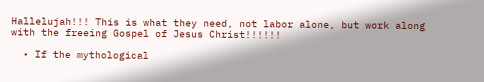Hallelujah!!! This is what they need, not labor alone, but work along with the freeing Gospel of Jesus Christ!!!!!!

  • If the mythological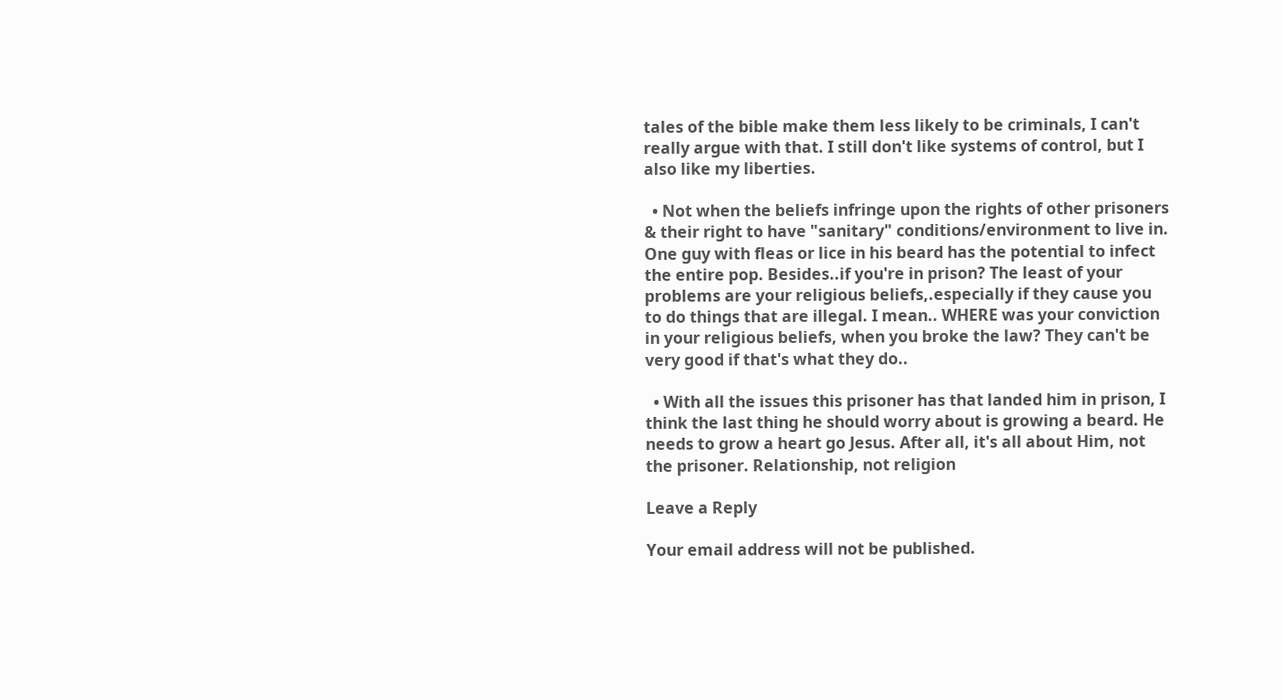tales of the bible make them less likely to be criminals, I can't really argue with that. I still don't like systems of control, but I also like my liberties.

  • Not when the beliefs infringe upon the rights of other prisoners & their right to have "sanitary" conditions/environment to live in. One guy with fleas or lice in his beard has the potential to infect the entire pop. Besides..if you're in prison? The least of your problems are your religious beliefs,.especially if they cause you to do things that are illegal. I mean.. WHERE was your conviction in your religious beliefs, when you broke the law? They can't be very good if that's what they do..

  • With all the issues this prisoner has that landed him in prison, I think the last thing he should worry about is growing a beard. He needs to grow a heart go Jesus. After all, it's all about Him, not the prisoner. Relationship, not religion

Leave a Reply

Your email address will not be published.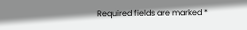Required fields are marked *